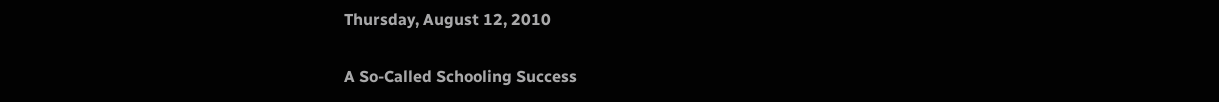Thursday, August 12, 2010

A So-Called Schooling Success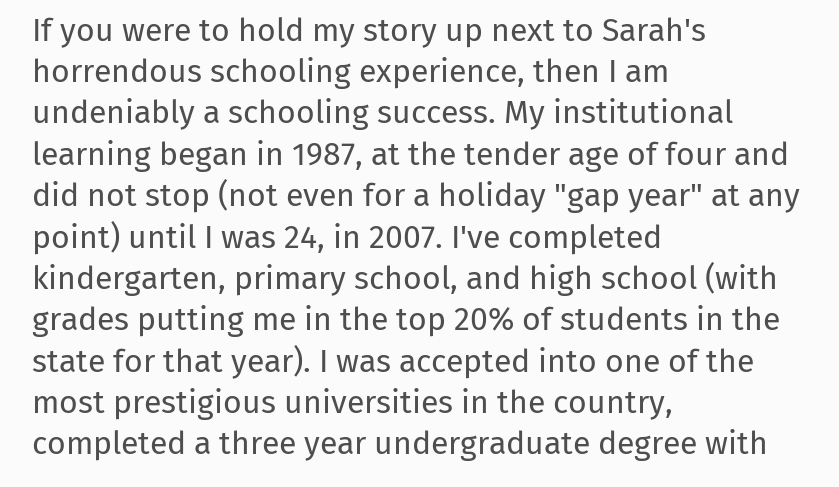If you were to hold my story up next to Sarah's horrendous schooling experience, then I am undeniably a schooling success. My institutional learning began in 1987, at the tender age of four and did not stop (not even for a holiday "gap year" at any point) until I was 24, in 2007. I've completed kindergarten, primary school, and high school (with grades putting me in the top 20% of students in the state for that year). I was accepted into one of the most prestigious universities in the country, completed a three year undergraduate degree with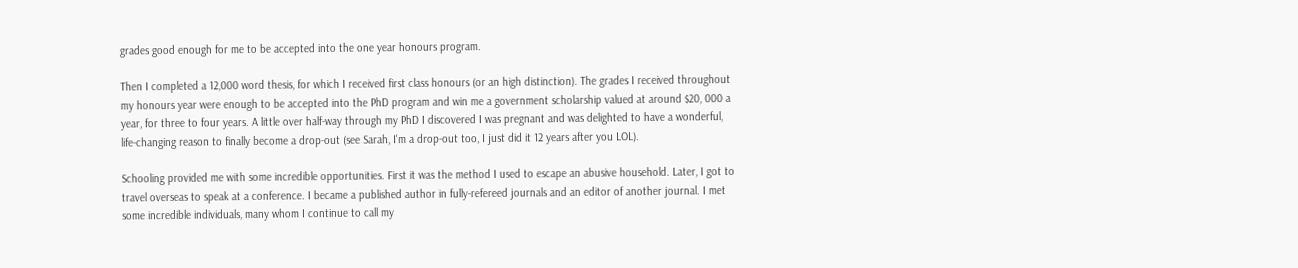grades good enough for me to be accepted into the one year honours program.

Then I completed a 12,000 word thesis, for which I received first class honours (or an high distinction). The grades I received throughout my honours year were enough to be accepted into the PhD program and win me a government scholarship valued at around $20, 000 a year, for three to four years. A little over half-way through my PhD I discovered I was pregnant and was delighted to have a wonderful, life-changing reason to finally become a drop-out (see Sarah, I'm a drop-out too, I just did it 12 years after you LOL).

Schooling provided me with some incredible opportunities. First it was the method I used to escape an abusive household. Later, I got to travel overseas to speak at a conference. I became a published author in fully-refereed journals and an editor of another journal. I met some incredible individuals, many whom I continue to call my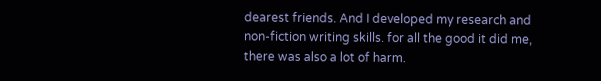dearest friends. And I developed my research and non-fiction writing skills. for all the good it did me, there was also a lot of harm.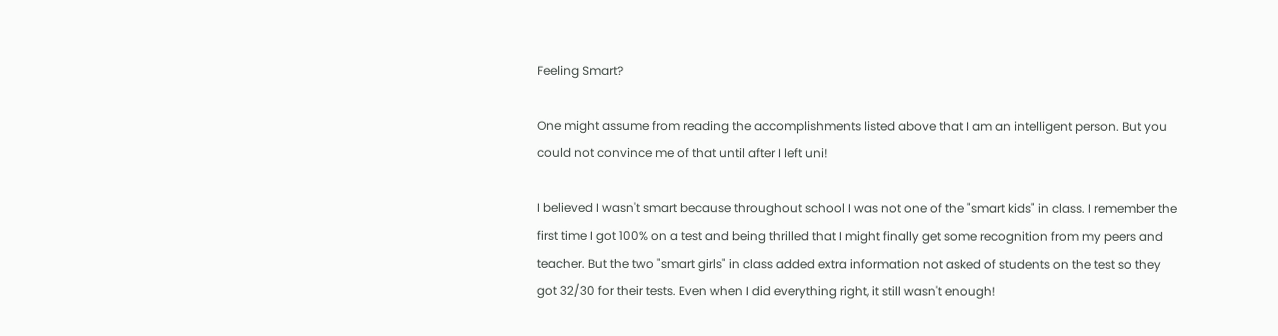Feeling Smart?

One might assume from reading the accomplishments listed above that I am an intelligent person. But you could not convince me of that until after I left uni!

I believed I wasn't smart because throughout school I was not one of the "smart kids" in class. I remember the first time I got 100% on a test and being thrilled that I might finally get some recognition from my peers and teacher. But the two "smart girls" in class added extra information not asked of students on the test so they got 32/30 for their tests. Even when I did everything right, it still wasn't enough!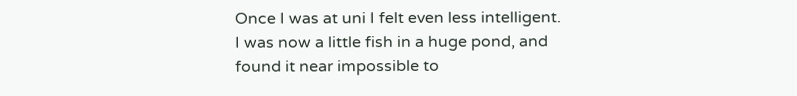Once I was at uni I felt even less intelligent. I was now a little fish in a huge pond, and found it near impossible to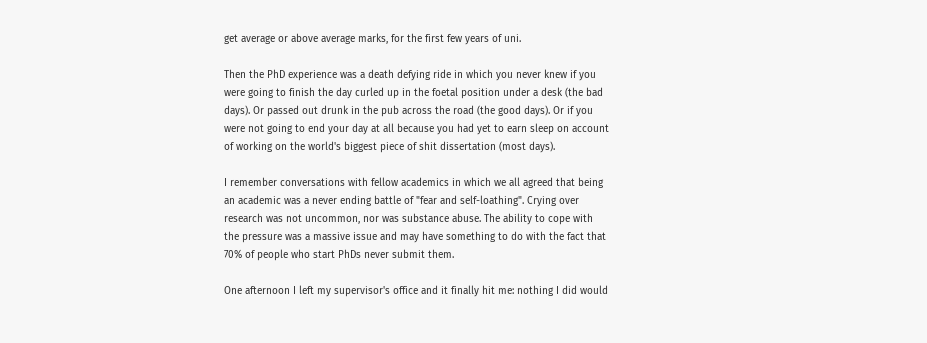get average or above average marks, for the first few years of uni.

Then the PhD experience was a death defying ride in which you never knew if you were going to finish the day curled up in the foetal position under a desk (the bad days). Or passed out drunk in the pub across the road (the good days). Or if you were not going to end your day at all because you had yet to earn sleep on account of working on the world's biggest piece of shit dissertation (most days).

I remember conversations with fellow academics in which we all agreed that being an academic was a never ending battle of "fear and self-loathing". Crying over research was not uncommon, nor was substance abuse. The ability to cope with the pressure was a massive issue and may have something to do with the fact that 70% of people who start PhDs never submit them.

One afternoon I left my supervisor's office and it finally hit me: nothing I did would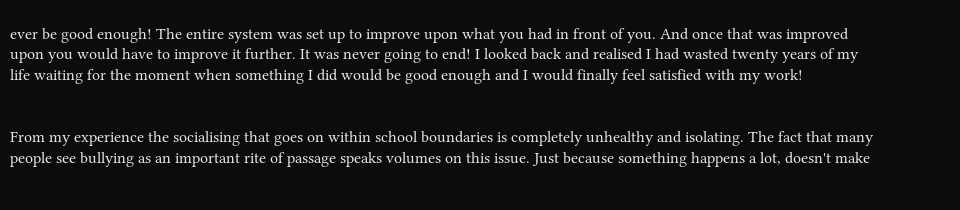ever be good enough! The entire system was set up to improve upon what you had in front of you. And once that was improved upon you would have to improve it further. It was never going to end! I looked back and realised I had wasted twenty years of my life waiting for the moment when something I did would be good enough and I would finally feel satisfied with my work!


From my experience the socialising that goes on within school boundaries is completely unhealthy and isolating. The fact that many people see bullying as an important rite of passage speaks volumes on this issue. Just because something happens a lot, doesn't make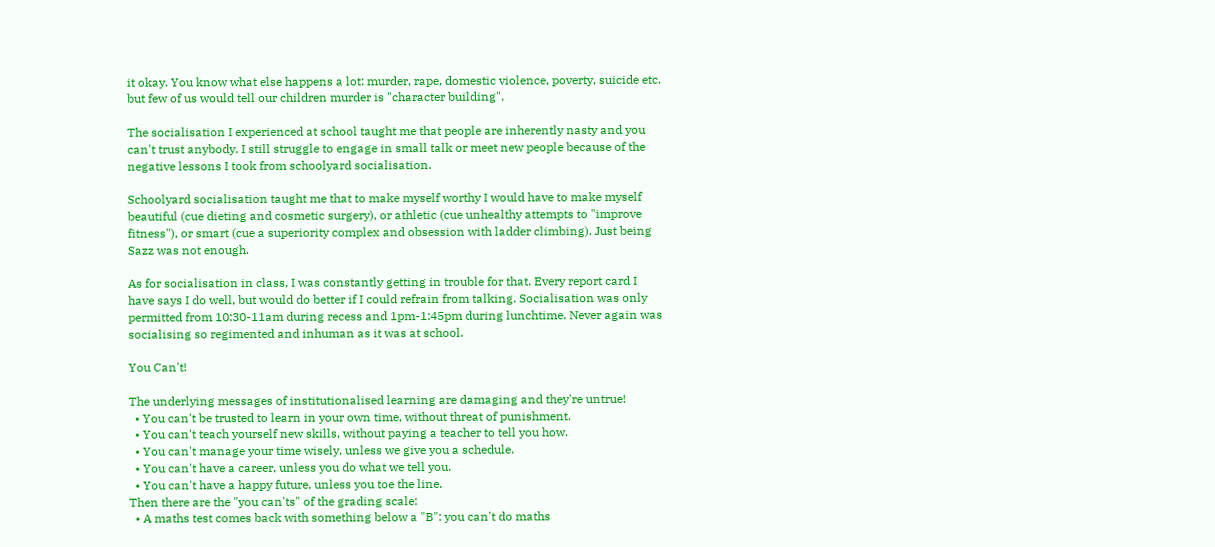it okay. You know what else happens a lot: murder, rape, domestic violence, poverty, suicide etc. but few of us would tell our children murder is "character building".

The socialisation I experienced at school taught me that people are inherently nasty and you can't trust anybody. I still struggle to engage in small talk or meet new people because of the negative lessons I took from schoolyard socialisation.

Schoolyard socialisation taught me that to make myself worthy I would have to make myself beautiful (cue dieting and cosmetic surgery), or athletic (cue unhealthy attempts to "improve fitness"), or smart (cue a superiority complex and obsession with ladder climbing). Just being Sazz was not enough.

As for socialisation in class, I was constantly getting in trouble for that. Every report card I have says I do well, but would do better if I could refrain from talking. Socialisation was only permitted from 10:30-11am during recess and 1pm-1:45pm during lunchtime. Never again was socialising so regimented and inhuman as it was at school.

You Can't!

The underlying messages of institutionalised learning are damaging and they're untrue!
  • You can't be trusted to learn in your own time, without threat of punishment.
  • You can't teach yourself new skills, without paying a teacher to tell you how.
  • You can't manage your time wisely, unless we give you a schedule.
  • You can't have a career, unless you do what we tell you.
  • You can't have a happy future, unless you toe the line.
Then there are the "you can'ts" of the grading scale:
  • A maths test comes back with something below a "B": you can't do maths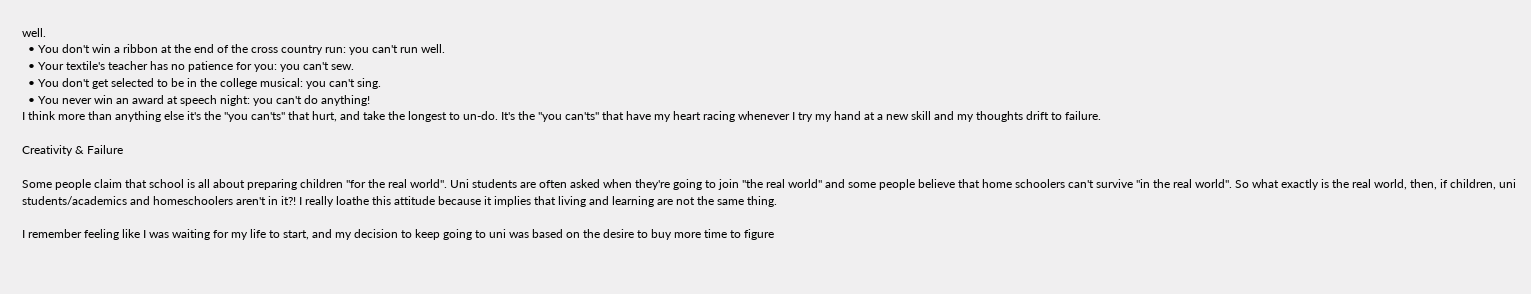well.
  • You don't win a ribbon at the end of the cross country run: you can't run well.
  • Your textile's teacher has no patience for you: you can't sew.
  • You don't get selected to be in the college musical: you can't sing.
  • You never win an award at speech night: you can't do anything!
I think more than anything else it's the "you can'ts" that hurt, and take the longest to un-do. It's the "you can'ts" that have my heart racing whenever I try my hand at a new skill and my thoughts drift to failure.

Creativity & Failure

Some people claim that school is all about preparing children "for the real world". Uni students are often asked when they're going to join "the real world" and some people believe that home schoolers can't survive "in the real world". So what exactly is the real world, then, if children, uni students/academics and homeschoolers aren't in it?! I really loathe this attitude because it implies that living and learning are not the same thing.

I remember feeling like I was waiting for my life to start, and my decision to keep going to uni was based on the desire to buy more time to figure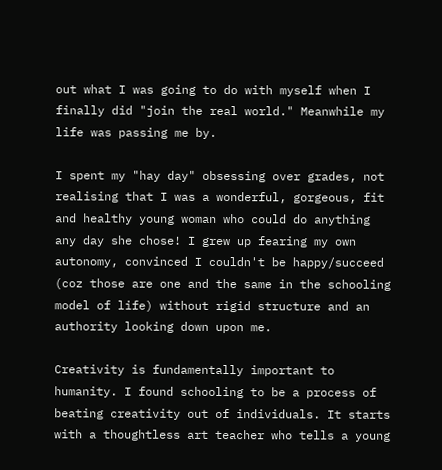out what I was going to do with myself when I finally did "join the real world." Meanwhile my life was passing me by.

I spent my "hay day" obsessing over grades, not realising that I was a wonderful, gorgeous, fit and healthy young woman who could do anything any day she chose! I grew up fearing my own autonomy, convinced I couldn't be happy/succeed (coz those are one and the same in the schooling model of life) without rigid structure and an authority looking down upon me.

Creativity is fundamentally important to humanity. I found schooling to be a process of beating creativity out of individuals. It starts with a thoughtless art teacher who tells a young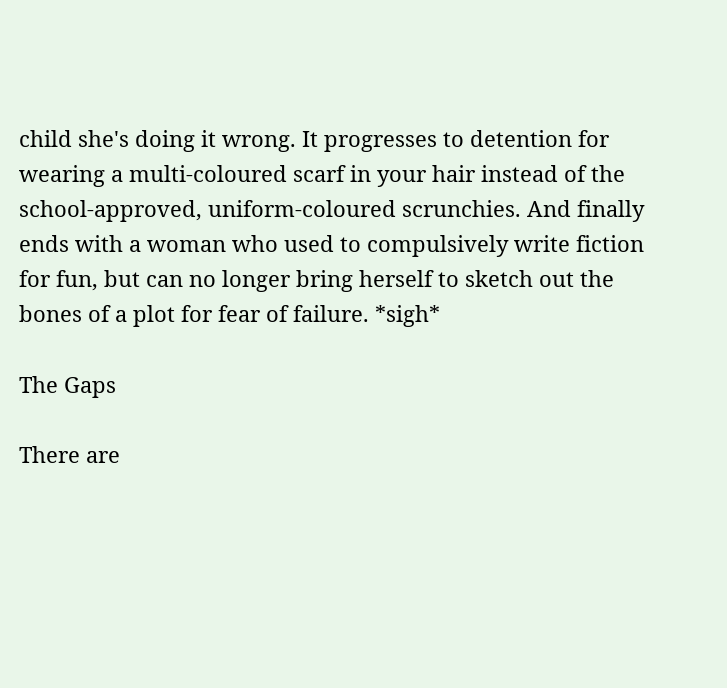child she's doing it wrong. It progresses to detention for wearing a multi-coloured scarf in your hair instead of the school-approved, uniform-coloured scrunchies. And finally ends with a woman who used to compulsively write fiction for fun, but can no longer bring herself to sketch out the bones of a plot for fear of failure. *sigh*

The Gaps

There are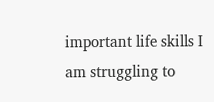important life skills I am struggling to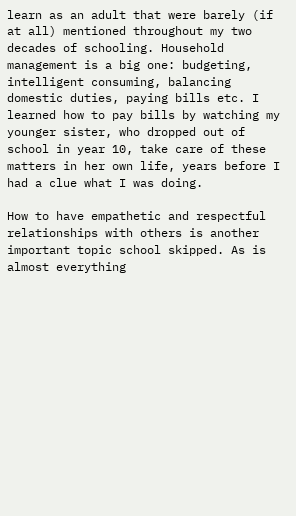learn as an adult that were barely (if at all) mentioned throughout my two decades of schooling. Household management is a big one: budgeting, intelligent consuming, balancing domestic duties, paying bills etc. I learned how to pay bills by watching my younger sister, who dropped out of school in year 10, take care of these matters in her own life, years before I had a clue what I was doing.

How to have empathetic and respectful relationships with others is another important topic school skipped. As is almost everything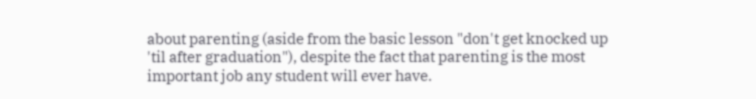about parenting (aside from the basic lesson "don't get knocked up 'til after graduation"), despite the fact that parenting is the most important job any student will ever have.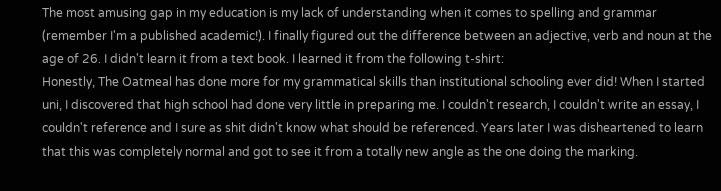The most amusing gap in my education is my lack of understanding when it comes to spelling and grammar (remember I'm a published academic!). I finally figured out the difference between an adjective, verb and noun at the age of 26. I didn't learn it from a text book. I learned it from the following t-shirt:
Honestly, The Oatmeal has done more for my grammatical skills than institutional schooling ever did! When I started uni, I discovered that high school had done very little in preparing me. I couldn't research, I couldn't write an essay, I couldn't reference and I sure as shit didn't know what should be referenced. Years later I was disheartened to learn that this was completely normal and got to see it from a totally new angle as the one doing the marking.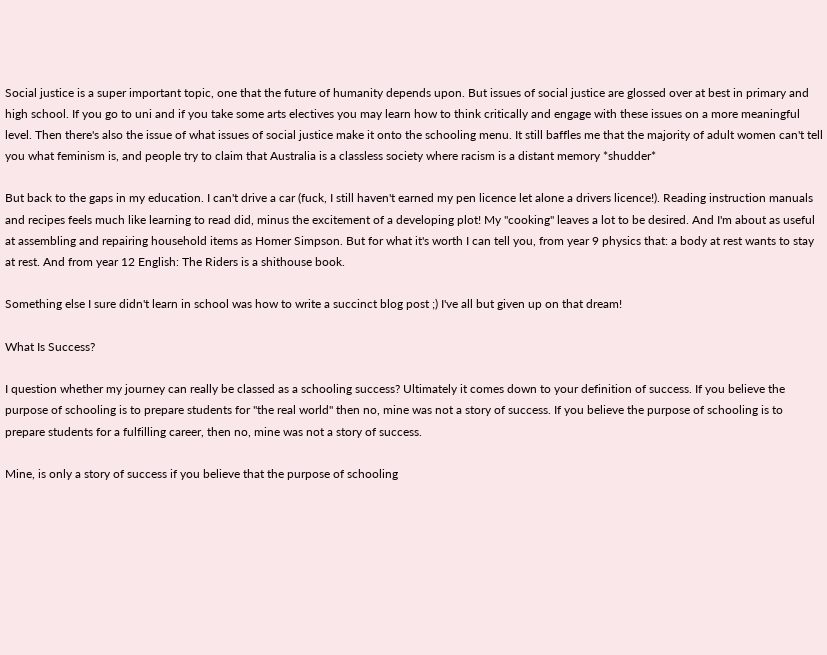Social justice is a super important topic, one that the future of humanity depends upon. But issues of social justice are glossed over at best in primary and high school. If you go to uni and if you take some arts electives you may learn how to think critically and engage with these issues on a more meaningful level. Then there's also the issue of what issues of social justice make it onto the schooling menu. It still baffles me that the majority of adult women can't tell you what feminism is, and people try to claim that Australia is a classless society where racism is a distant memory *shudder*

But back to the gaps in my education. I can't drive a car (fuck, I still haven't earned my pen licence let alone a drivers licence!). Reading instruction manuals and recipes feels much like learning to read did, minus the excitement of a developing plot! My "cooking" leaves a lot to be desired. And I'm about as useful at assembling and repairing household items as Homer Simpson. But for what it's worth I can tell you, from year 9 physics that: a body at rest wants to stay at rest. And from year 12 English: The Riders is a shithouse book.

Something else I sure didn't learn in school was how to write a succinct blog post ;) I've all but given up on that dream!

What Is Success?

I question whether my journey can really be classed as a schooling success? Ultimately it comes down to your definition of success. If you believe the purpose of schooling is to prepare students for "the real world" then no, mine was not a story of success. If you believe the purpose of schooling is to prepare students for a fulfilling career, then no, mine was not a story of success.

Mine, is only a story of success if you believe that the purpose of schooling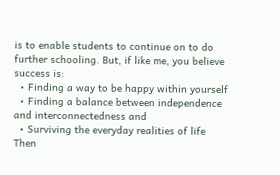is to enable students to continue on to do further schooling. But, if like me, you believe success is:
  • Finding a way to be happy within yourself
  • Finding a balance between independence and interconnectedness and
  • Surviving the everyday realities of life
Then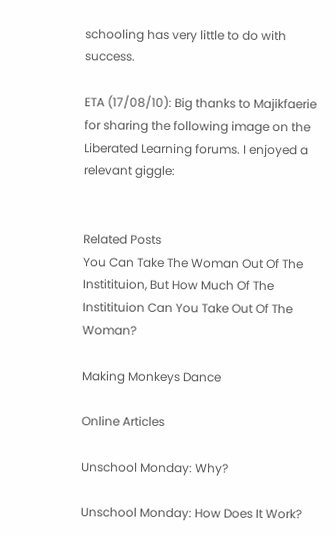schooling has very little to do with success.

ETA (17/08/10): Big thanks to Majikfaerie for sharing the following image on the Liberated Learning forums. I enjoyed a relevant giggle:


Related Posts
You Can Take The Woman Out Of The Institituion, But How Much Of The Institituion Can You Take Out Of The Woman?

Making Monkeys Dance

Online Articles

Unschool Monday: Why?

Unschool Monday: How Does It Work?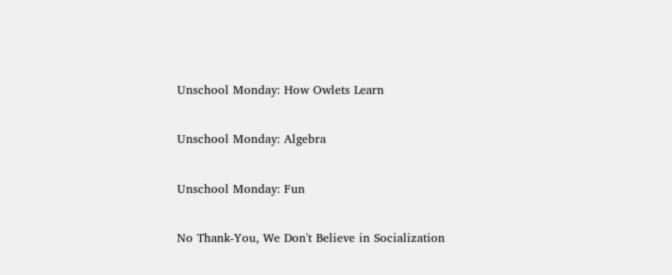Unschool Monday: How Owlets Learn

Unschool Monday: Algebra

Unschool Monday: Fun

No Thank-You, We Don't Believe in Socialization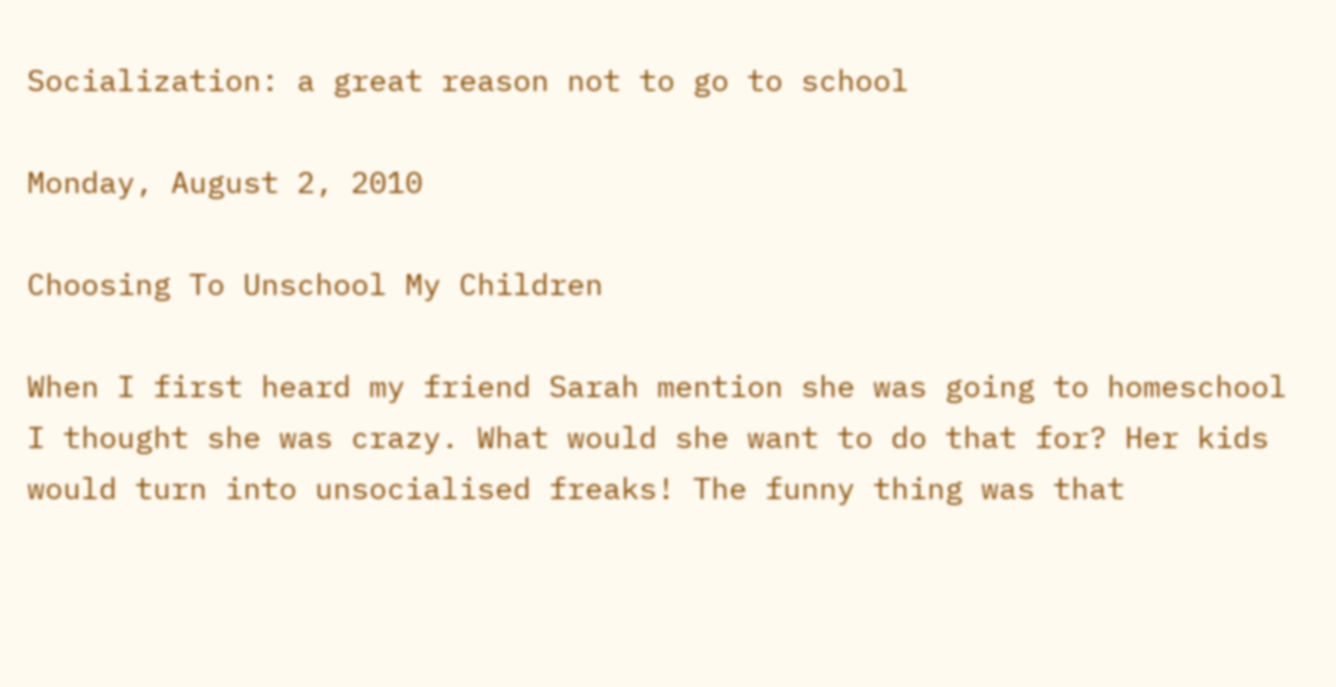Socialization: a great reason not to go to school

Monday, August 2, 2010

Choosing To Unschool My Children

When I first heard my friend Sarah mention she was going to homeschool I thought she was crazy. What would she want to do that for? Her kids would turn into unsocialised freaks! The funny thing was that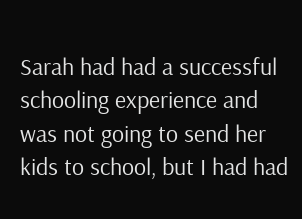Sarah had had a successful schooling experience and was not going to send her kids to school, but I had had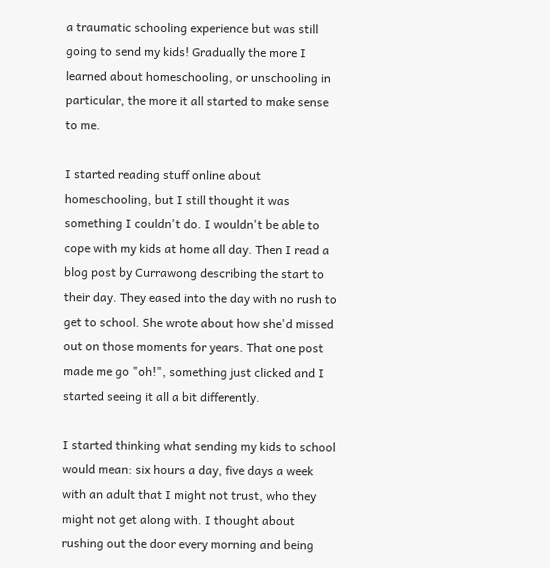a traumatic schooling experience but was still going to send my kids! Gradually the more I learned about homeschooling, or unschooling in particular, the more it all started to make sense to me.

I started reading stuff online about homeschooling, but I still thought it was something I couldn't do. I wouldn't be able to cope with my kids at home all day. Then I read a blog post by Currawong describing the start to their day. They eased into the day with no rush to get to school. She wrote about how she'd missed out on those moments for years. That one post made me go "oh!", something just clicked and I started seeing it all a bit differently.

I started thinking what sending my kids to school would mean: six hours a day, five days a week with an adult that I might not trust, who they might not get along with. I thought about rushing out the door every morning and being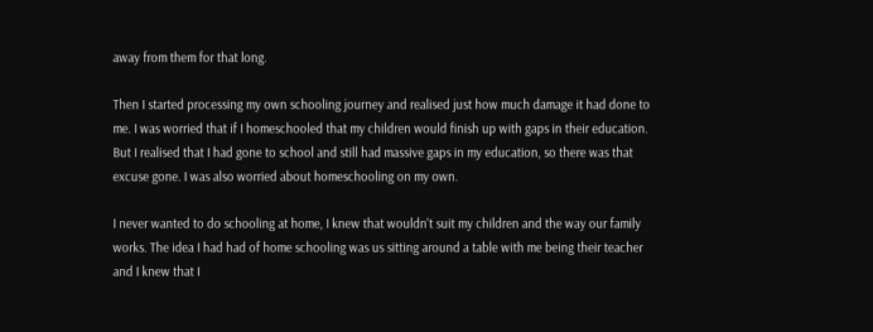away from them for that long.

Then I started processing my own schooling journey and realised just how much damage it had done to me. I was worried that if I homeschooled that my children would finish up with gaps in their education. But I realised that I had gone to school and still had massive gaps in my education, so there was that excuse gone. I was also worried about homeschooling on my own.

I never wanted to do schooling at home, I knew that wouldn't suit my children and the way our family works. The idea I had had of home schooling was us sitting around a table with me being their teacher and I knew that I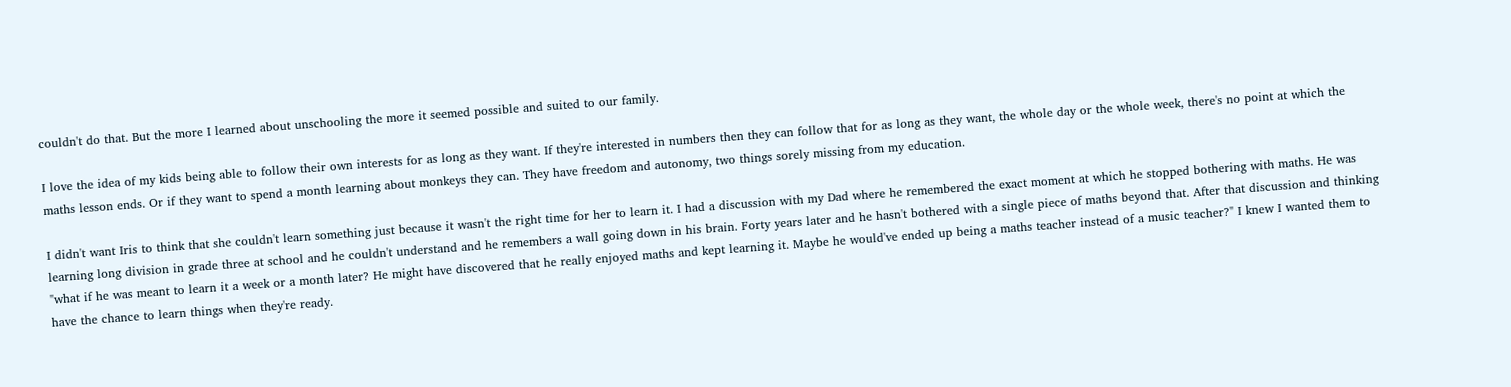couldn't do that. But the more I learned about unschooling the more it seemed possible and suited to our family.

I love the idea of my kids being able to follow their own interests for as long as they want. If they're interested in numbers then they can follow that for as long as they want, the whole day or the whole week, there's no point at which the maths lesson ends. Or if they want to spend a month learning about monkeys they can. They have freedom and autonomy, two things sorely missing from my education.

I didn't want Iris to think that she couldn't learn something just because it wasn't the right time for her to learn it. I had a discussion with my Dad where he remembered the exact moment at which he stopped bothering with maths. He was learning long division in grade three at school and he couldn't understand and he remembers a wall going down in his brain. Forty years later and he hasn't bothered with a single piece of maths beyond that. After that discussion and thinking "what if he was meant to learn it a week or a month later? He might have discovered that he really enjoyed maths and kept learning it. Maybe he would've ended up being a maths teacher instead of a music teacher?" I knew I wanted them to have the chance to learn things when they're ready.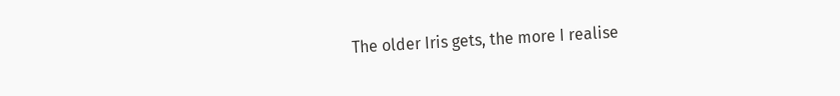The older Iris gets, the more I realise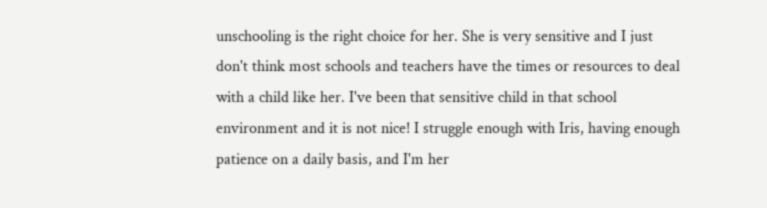unschooling is the right choice for her. She is very sensitive and I just don't think most schools and teachers have the times or resources to deal with a child like her. I've been that sensitive child in that school environment and it is not nice! I struggle enough with Iris, having enough patience on a daily basis, and I'm her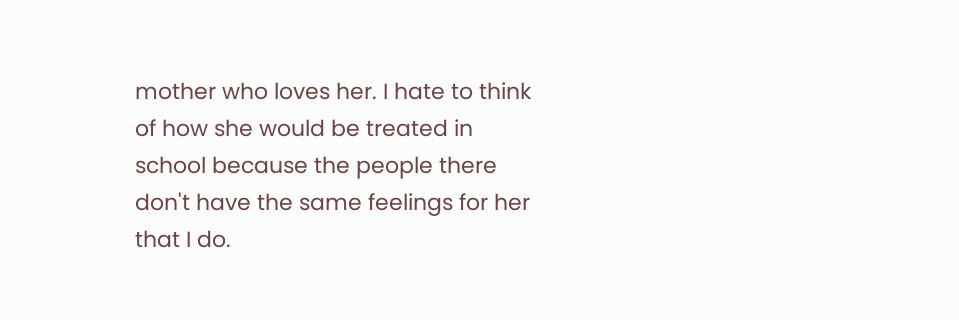mother who loves her. I hate to think of how she would be treated in school because the people there don't have the same feelings for her that I do.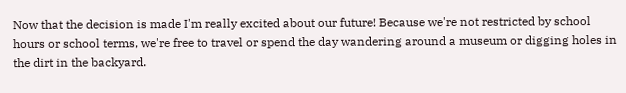Now that the decision is made I'm really excited about our future! Because we're not restricted by school hours or school terms, we're free to travel or spend the day wandering around a museum or digging holes in the dirt in the backyard.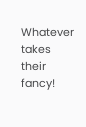Whatever takes their fancy!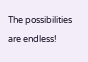The possibilities are endless!